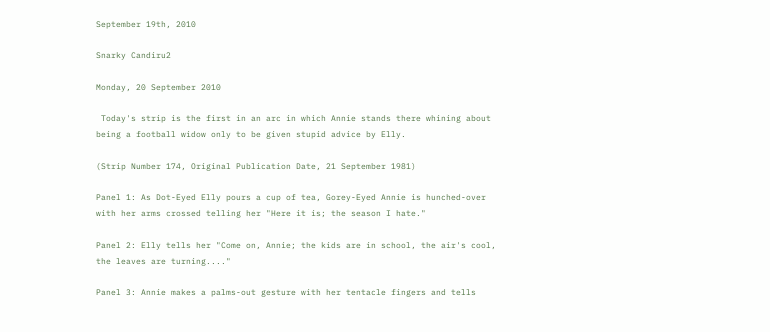September 19th, 2010

Snarky Candiru2

Monday, 20 September 2010

 Today's strip is the first in an arc in which Annie stands there whining about being a football widow only to be given stupid advice by Elly.

(Strip Number 174, Original Publication Date, 21 September 1981)

Panel 1: As Dot-Eyed Elly pours a cup of tea, Gorey-Eyed Annie is hunched-over with her arms crossed telling her "Here it is; the season I hate."

Panel 2: Elly tells her "Come on, Annie; the kids are in school, the air's cool, the leaves are turning...."

Panel 3: Annie makes a palms-out gesture with her tentacle fingers and tells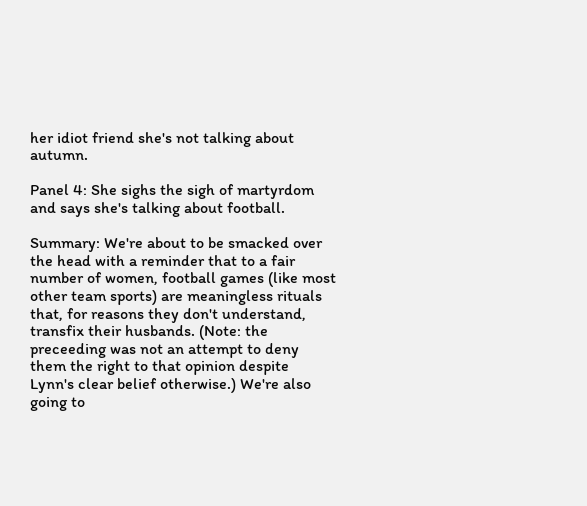her idiot friend she's not talking about autumn.

Panel 4: She sighs the sigh of martyrdom and says she's talking about football.

Summary: We're about to be smacked over the head with a reminder that to a fair number of women, football games (like most other team sports) are meaningless rituals that, for reasons they don't understand, transfix their husbands. (Note: the preceeding was not an attempt to deny them the right to that opinion despite Lynn's clear belief otherwise.) We're also going to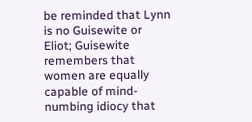be reminded that Lynn is no Guisewite or Eliot; Guisewite remembers that women are equally capable of mind-numbing idiocy that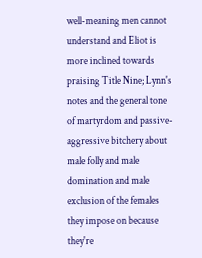well-meaning men cannot understand and Eliot is more inclined towards praising Title Nine; Lynn's notes and the general tone of martyrdom and passive-aggressive bitchery about male folly and male domination and male exclusion of the females they impose on because they're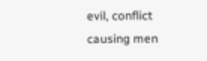evil, conflict causing men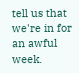tell us that we're in for an awful week.